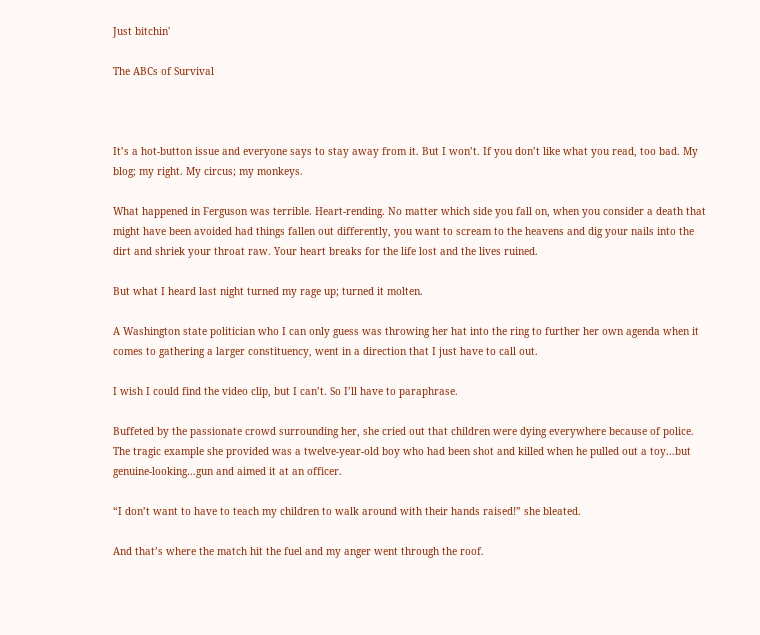Just bitchin'

The ABCs of Survival



It’s a hot-button issue and everyone says to stay away from it. But I won’t. If you don’t like what you read, too bad. My blog; my right. My circus; my monkeys.

What happened in Ferguson was terrible. Heart-rending. No matter which side you fall on, when you consider a death that might have been avoided had things fallen out differently, you want to scream to the heavens and dig your nails into the dirt and shriek your throat raw. Your heart breaks for the life lost and the lives ruined.

But what I heard last night turned my rage up; turned it molten.

A Washington state politician who I can only guess was throwing her hat into the ring to further her own agenda when it comes to gathering a larger constituency, went in a direction that I just have to call out.

I wish I could find the video clip, but I can’t. So I’ll have to paraphrase.

Buffeted by the passionate crowd surrounding her, she cried out that children were dying everywhere because of police. The tragic example she provided was a twelve-year-old boy who had been shot and killed when he pulled out a toy…but genuine-looking…gun and aimed it at an officer.

“I don’t want to have to teach my children to walk around with their hands raised!” she bleated.

And that’s where the match hit the fuel and my anger went through the roof.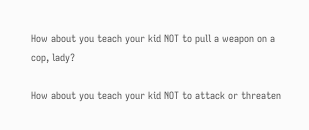How about you teach your kid NOT to pull a weapon on a cop, lady?

How about you teach your kid NOT to attack or threaten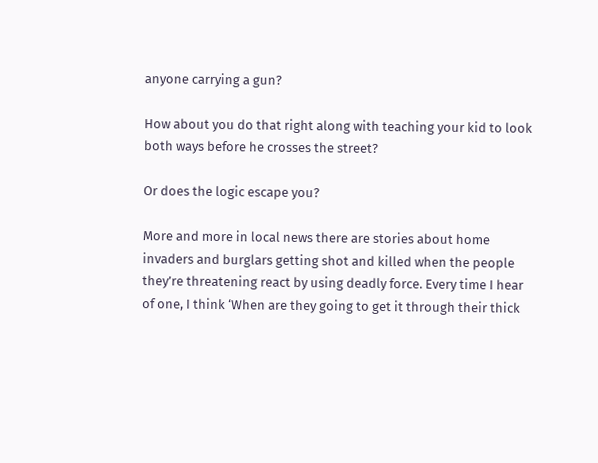anyone carrying a gun?

How about you do that right along with teaching your kid to look both ways before he crosses the street?

Or does the logic escape you?

More and more in local news there are stories about home invaders and burglars getting shot and killed when the people they’re threatening react by using deadly force. Every time I hear of one, I think ‘When are they going to get it through their thick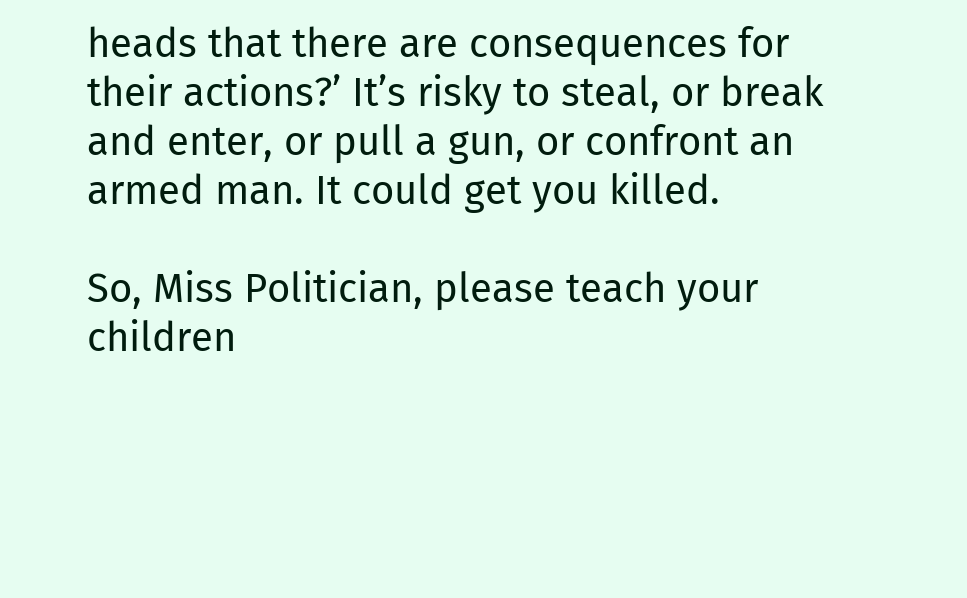heads that there are consequences for their actions?’ It’s risky to steal, or break and enter, or pull a gun, or confront an armed man. It could get you killed.

So, Miss Politician, please teach your children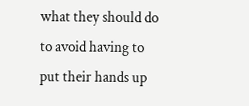what they should do to avoid having to put their hands up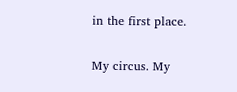in the first place.


My circus. My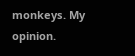monkeys. My opinion.